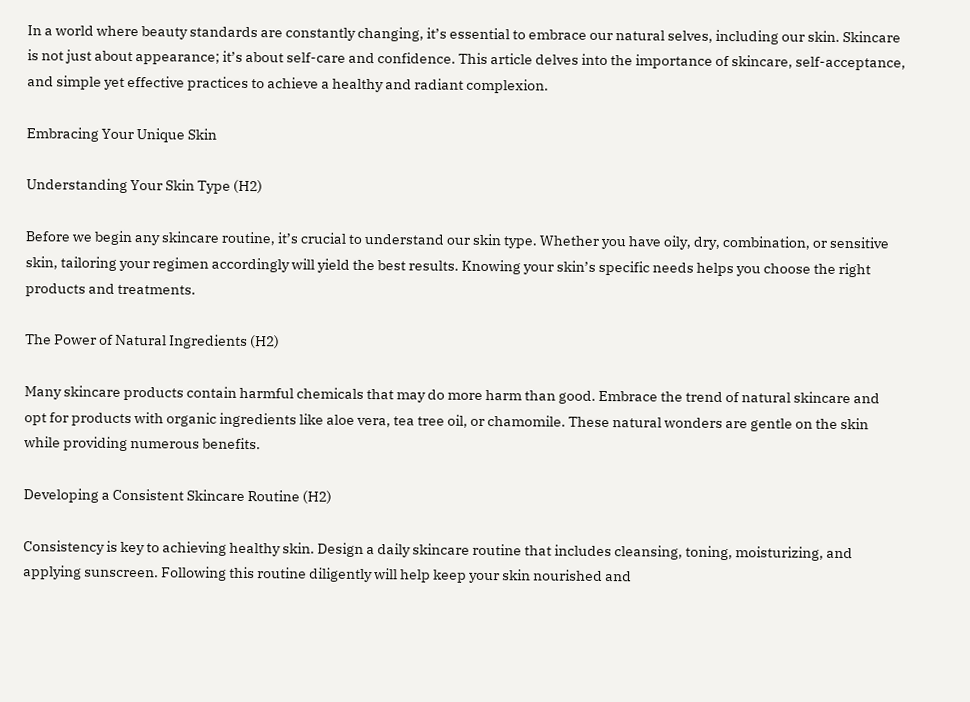In a world where beauty standards are constantly changing, it’s essential to embrace our natural selves, including our skin. Skincare is not just about appearance; it’s about self-care and confidence. This article delves into the importance of skincare, self-acceptance, and simple yet effective practices to achieve a healthy and radiant complexion.

Embracing Your Unique Skin

Understanding Your Skin Type (H2)

Before we begin any skincare routine, it’s crucial to understand our skin type. Whether you have oily, dry, combination, or sensitive skin, tailoring your regimen accordingly will yield the best results. Knowing your skin’s specific needs helps you choose the right products and treatments.

The Power of Natural Ingredients (H2)

Many skincare products contain harmful chemicals that may do more harm than good. Embrace the trend of natural skincare and opt for products with organic ingredients like aloe vera, tea tree oil, or chamomile. These natural wonders are gentle on the skin while providing numerous benefits.

Developing a Consistent Skincare Routine (H2)

Consistency is key to achieving healthy skin. Design a daily skincare routine that includes cleansing, toning, moisturizing, and applying sunscreen. Following this routine diligently will help keep your skin nourished and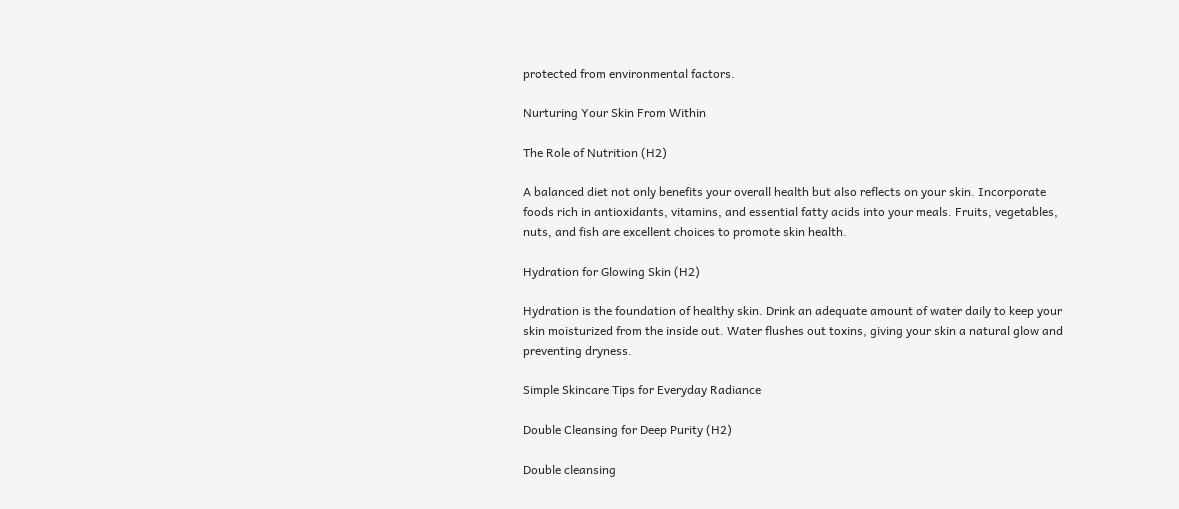protected from environmental factors.

Nurturing Your Skin From Within

The Role of Nutrition (H2)

A balanced diet not only benefits your overall health but also reflects on your skin. Incorporate foods rich in antioxidants, vitamins, and essential fatty acids into your meals. Fruits, vegetables, nuts, and fish are excellent choices to promote skin health.

Hydration for Glowing Skin (H2)

Hydration is the foundation of healthy skin. Drink an adequate amount of water daily to keep your skin moisturized from the inside out. Water flushes out toxins, giving your skin a natural glow and preventing dryness.

Simple Skincare Tips for Everyday Radiance

Double Cleansing for Deep Purity (H2)

Double cleansing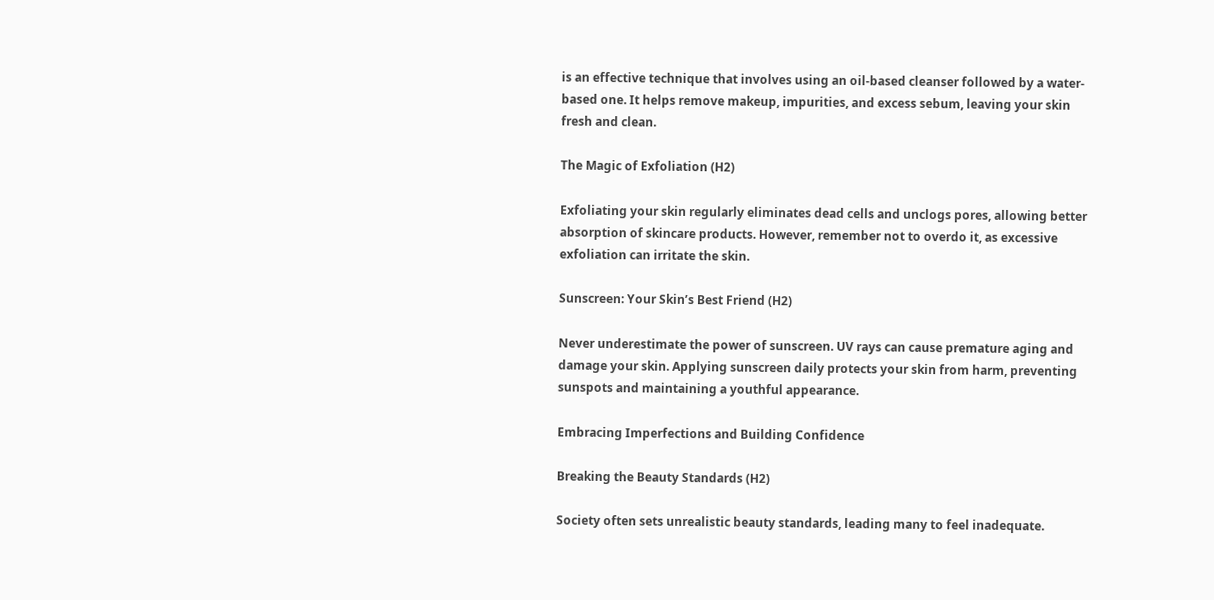is an effective technique that involves using an oil-based cleanser followed by a water-based one. It helps remove makeup, impurities, and excess sebum, leaving your skin fresh and clean.

The Magic of Exfoliation (H2)

Exfoliating your skin regularly eliminates dead cells and unclogs pores, allowing better absorption of skincare products. However, remember not to overdo it, as excessive exfoliation can irritate the skin.

Sunscreen: Your Skin’s Best Friend (H2)

Never underestimate the power of sunscreen. UV rays can cause premature aging and damage your skin. Applying sunscreen daily protects your skin from harm, preventing sunspots and maintaining a youthful appearance.

Embracing Imperfections and Building Confidence

Breaking the Beauty Standards (H2)

Society often sets unrealistic beauty standards, leading many to feel inadequate.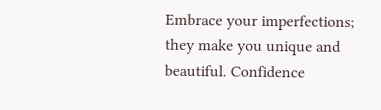Embrace your imperfections; they make you unique and beautiful. Confidence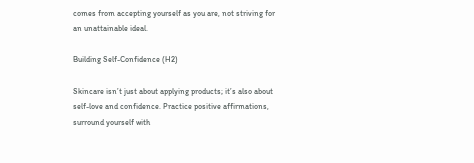comes from accepting yourself as you are, not striving for an unattainable ideal.

Building Self-Confidence (H2)

Skincare isn’t just about applying products; it’s also about self-love and confidence. Practice positive affirmations, surround yourself with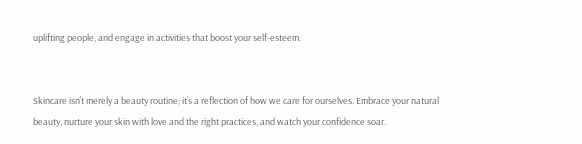uplifting people, and engage in activities that boost your self-esteem.


Skincare isn’t merely a beauty routine; it’s a reflection of how we care for ourselves. Embrace your natural beauty, nurture your skin with love and the right practices, and watch your confidence soar.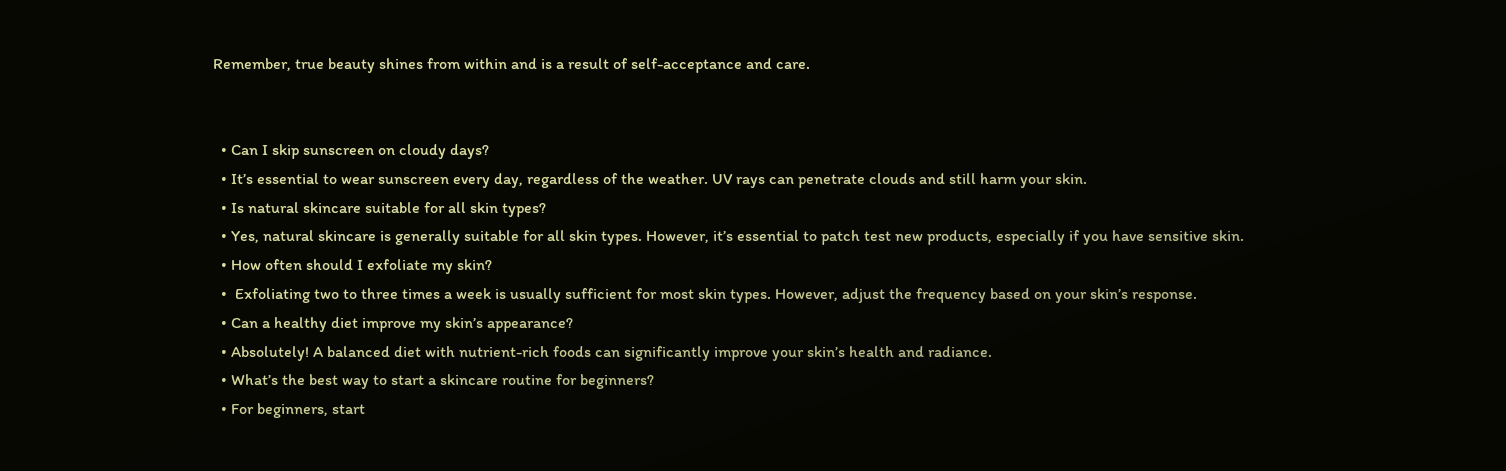Remember, true beauty shines from within and is a result of self-acceptance and care.


  • Can I skip sunscreen on cloudy days?
  • It’s essential to wear sunscreen every day, regardless of the weather. UV rays can penetrate clouds and still harm your skin.
  • Is natural skincare suitable for all skin types?
  • Yes, natural skincare is generally suitable for all skin types. However, it’s essential to patch test new products, especially if you have sensitive skin.
  • How often should I exfoliate my skin?
  •  Exfoliating two to three times a week is usually sufficient for most skin types. However, adjust the frequency based on your skin’s response.
  • Can a healthy diet improve my skin’s appearance?
  • Absolutely! A balanced diet with nutrient-rich foods can significantly improve your skin’s health and radiance.
  • What’s the best way to start a skincare routine for beginners?
  • For beginners, start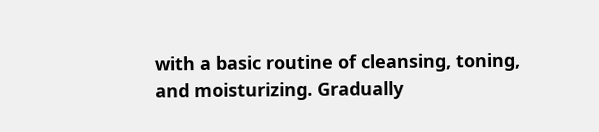with a basic routine of cleansing, toning, and moisturizing. Gradually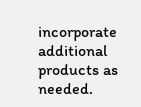incorporate additional products as needed.